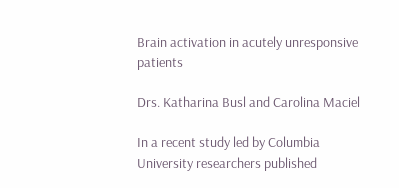Brain activation in acutely unresponsive patients

Drs. Katharina Busl and Carolina Maciel

In a recent study led by Columbia University researchers published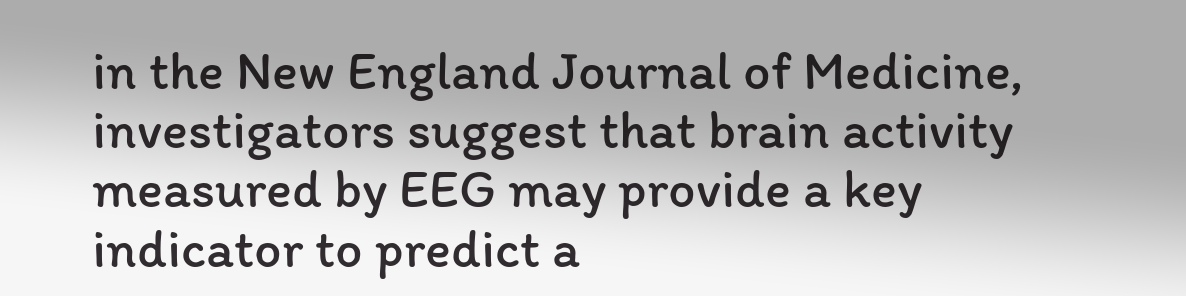in the New England Journal of Medicine, investigators suggest that brain activity measured by EEG may provide a key indicator to predict a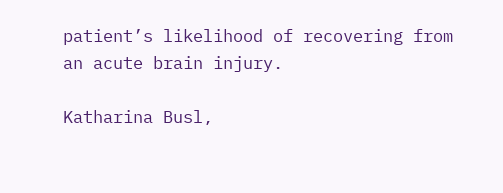patient’s likelihood of recovering from an acute brain injury.

Katharina Busl,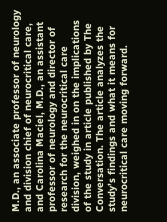M.D., an associate professor of neurology and division chief of neurocritical care, and Carolina Maciel, M.D., an assistant professor of neurology and director of research for the neurocritical care division, weighed in on the implications of the study in article published by The Conversation. The article analyzes the study’s findings and what it means for neurocritical care moving forward.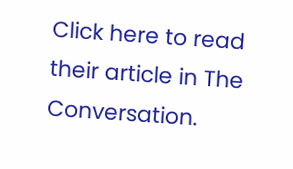Click here to read their article in The Conversation.